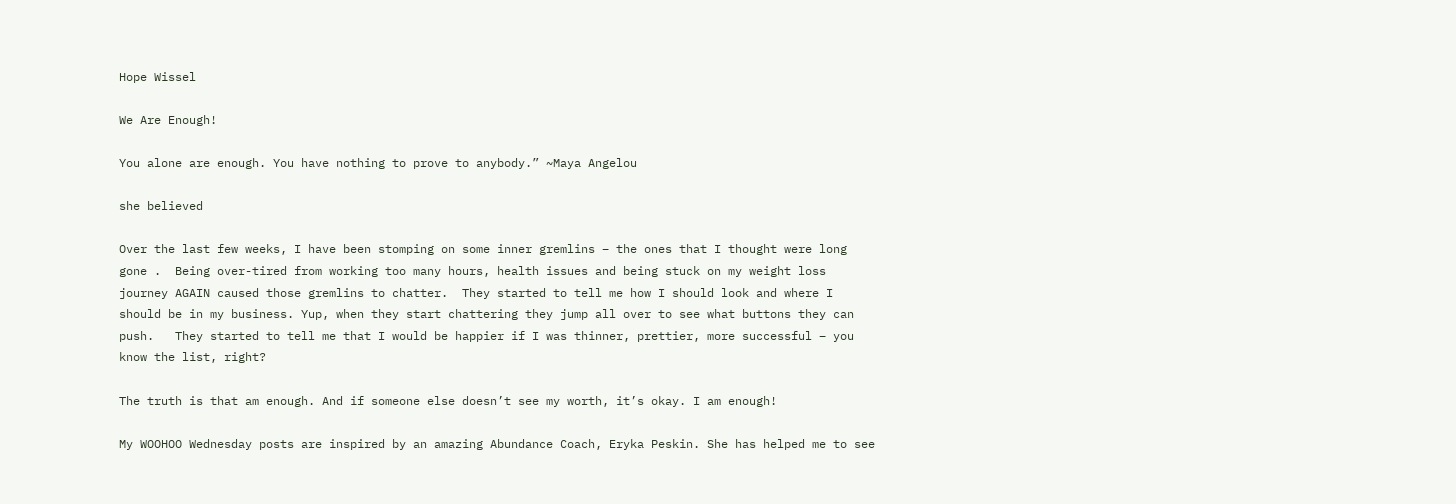Hope Wissel

We Are Enough!

You alone are enough. You have nothing to prove to anybody.” ~Maya Angelou

she believed

Over the last few weeks, I have been stomping on some inner gremlins – the ones that I thought were long gone .  Being over-tired from working too many hours, health issues and being stuck on my weight loss journey AGAIN caused those gremlins to chatter.  They started to tell me how I should look and where I should be in my business. Yup, when they start chattering they jump all over to see what buttons they can push.   They started to tell me that I would be happier if I was thinner, prettier, more successful – you know the list, right?

The truth is that am enough. And if someone else doesn’t see my worth, it’s okay. I am enough!

My WOOHOO Wednesday posts are inspired by an amazing Abundance Coach, Eryka Peskin. She has helped me to see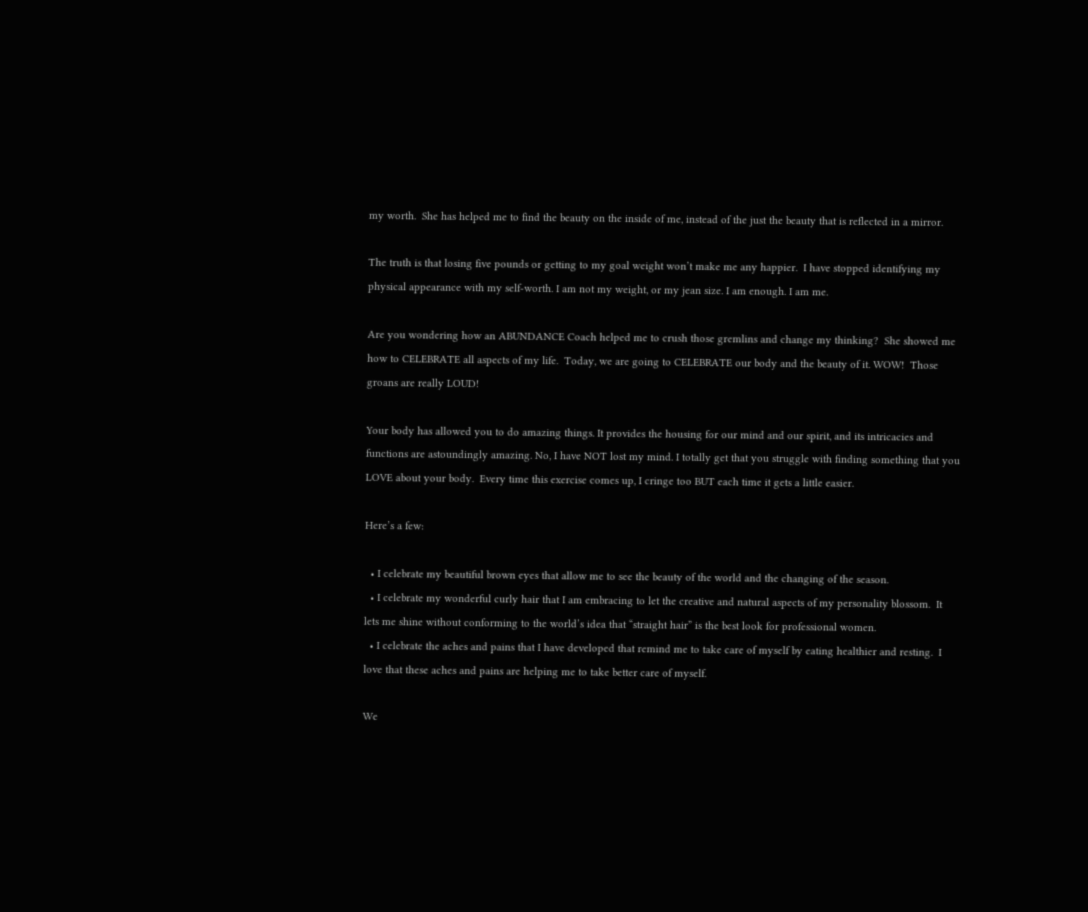my worth.  She has helped me to find the beauty on the inside of me, instead of the just the beauty that is reflected in a mirror.

The truth is that losing five pounds or getting to my goal weight won’t make me any happier.  I have stopped identifying my physical appearance with my self-worth. I am not my weight, or my jean size. I am enough. I am me.

Are you wondering how an ABUNDANCE Coach helped me to crush those gremlins and change my thinking?  She showed me how to CELEBRATE all aspects of my life.  Today, we are going to CELEBRATE our body and the beauty of it. WOW!  Those groans are really LOUD!

Your body has allowed you to do amazing things. It provides the housing for our mind and our spirit, and its intricacies and functions are astoundingly amazing. No, I have NOT lost my mind. I totally get that you struggle with finding something that you LOVE about your body.  Every time this exercise comes up, I cringe too BUT each time it gets a little easier.

Here’s a few:

  • I celebrate my beautiful brown eyes that allow me to see the beauty of the world and the changing of the season.
  • I celebrate my wonderful curly hair that I am embracing to let the creative and natural aspects of my personality blossom.  It lets me shine without conforming to the world’s idea that “straight hair” is the best look for professional women.
  • I celebrate the aches and pains that I have developed that remind me to take care of myself by eating healthier and resting.  I love that these aches and pains are helping me to take better care of myself.

We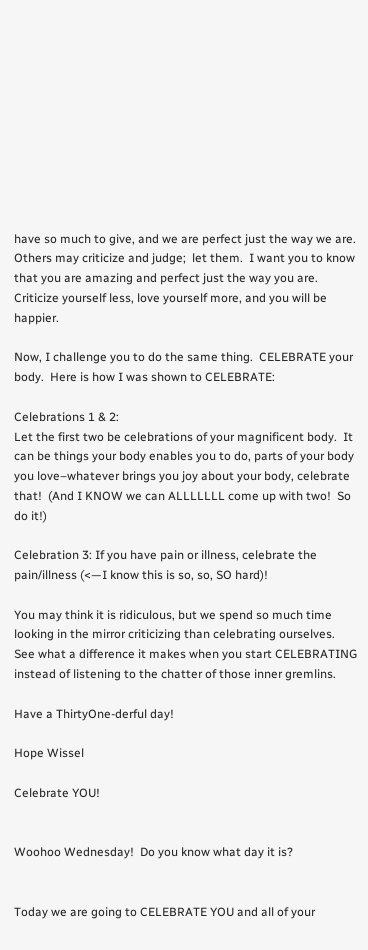have so much to give, and we are perfect just the way we are.  Others may criticize and judge;  let them.  I want you to know that you are amazing and perfect just the way you are. Criticize yourself less, love yourself more, and you will be happier.

Now, I challenge you to do the same thing.  CELEBRATE your body.  Here is how I was shown to CELEBRATE:

Celebrations 1 & 2:
Let the first two be celebrations of your magnificent body.  It can be things your body enables you to do, parts of your body you love–whatever brings you joy about your body, celebrate that!  (And I KNOW we can ALLLLLLL come up with two!  So do it!)

Celebration 3: If you have pain or illness, celebrate the pain/illness (<—I know this is so, so, SO hard)!

You may think it is ridiculous, but we spend so much time looking in the mirror criticizing than celebrating ourselves. See what a difference it makes when you start CELEBRATING instead of listening to the chatter of those inner gremlins.

Have a ThirtyOne-derful day!

Hope Wissel

Celebrate YOU!


Woohoo Wednesday!  Do you know what day it is?


Today we are going to CELEBRATE YOU and all of your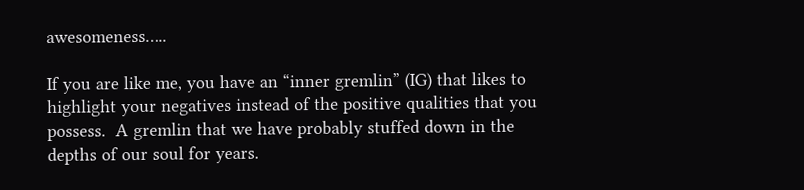awesomeness…..

If you are like me, you have an “inner gremlin” (IG) that likes to highlight your negatives instead of the positive qualities that you possess.  A gremlin that we have probably stuffed down in the depths of our soul for years.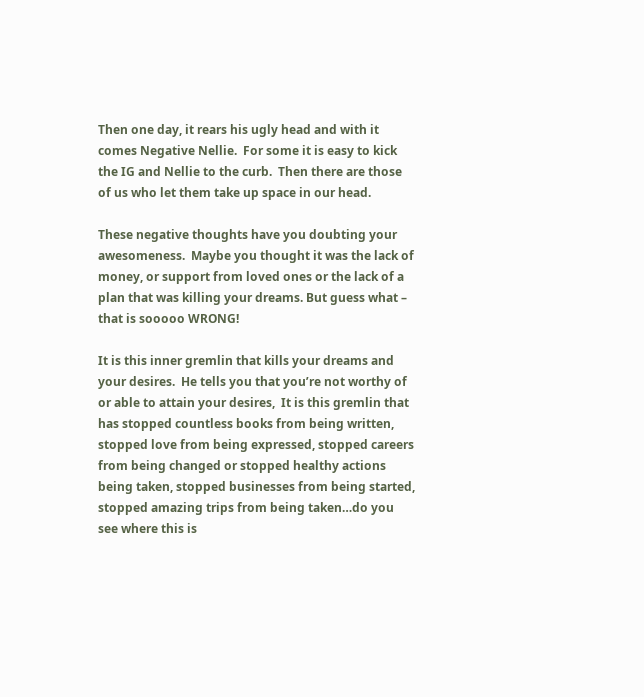Then one day, it rears his ugly head and with it comes Negative Nellie.  For some it is easy to kick the IG and Nellie to the curb.  Then there are those of us who let them take up space in our head.

These negative thoughts have you doubting your awesomeness.  Maybe you thought it was the lack of money, or support from loved ones or the lack of a plan that was killing your dreams. But guess what – that is sooooo WRONG!

It is this inner gremlin that kills your dreams and your desires.  He tells you that you’re not worthy of or able to attain your desires,  It is this gremlin that has stopped countless books from being written, stopped love from being expressed, stopped careers from being changed or stopped healthy actions being taken, stopped businesses from being started, stopped amazing trips from being taken…do you see where this is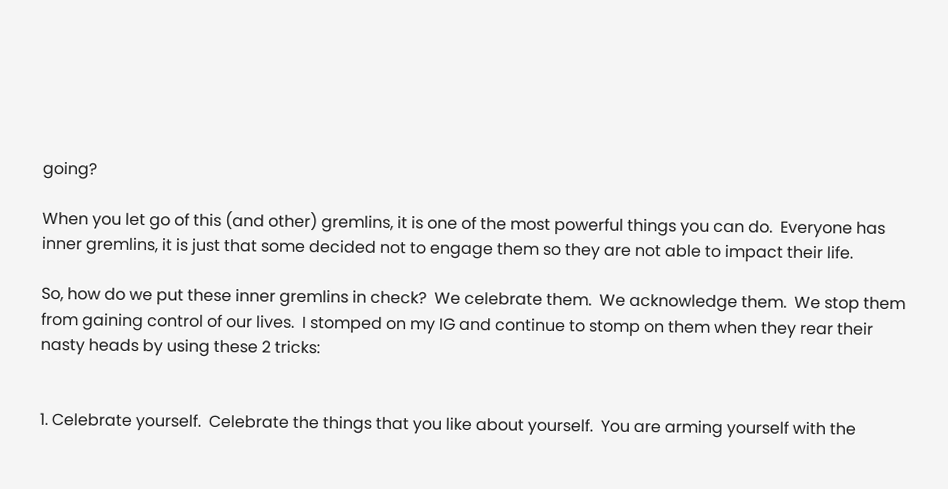going?

When you let go of this (and other) gremlins, it is one of the most powerful things you can do.  Everyone has inner gremlins, it is just that some decided not to engage them so they are not able to impact their life.

So, how do we put these inner gremlins in check?  We celebrate them.  We acknowledge them.  We stop them from gaining control of our lives.  I stomped on my IG and continue to stomp on them when they rear their nasty heads by using these 2 tricks:


1. Celebrate yourself.  Celebrate the things that you like about yourself.  You are arming yourself with the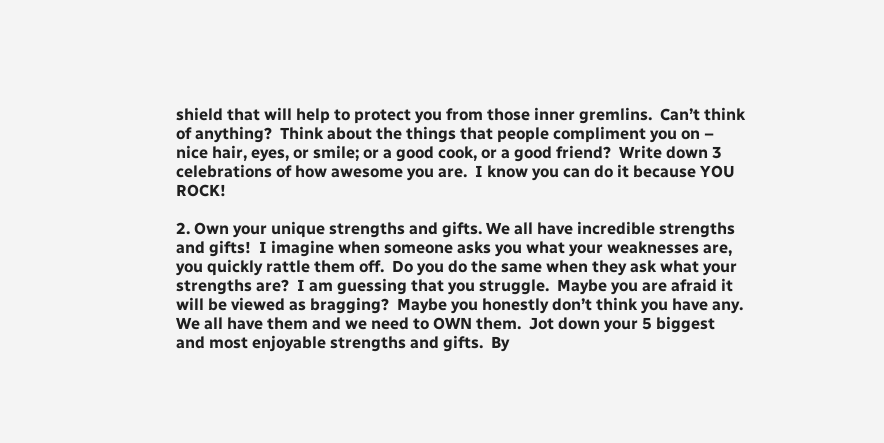shield that will help to protect you from those inner gremlins.  Can’t think of anything?  Think about the things that people compliment you on – nice hair, eyes, or smile; or a good cook, or a good friend?  Write down 3 celebrations of how awesome you are.  I know you can do it because YOU ROCK!

2. Own your unique strengths and gifts. We all have incredible strengths and gifts!  I imagine when someone asks you what your weaknesses are, you quickly rattle them off.  Do you do the same when they ask what your strengths are?  I am guessing that you struggle.  Maybe you are afraid it will be viewed as bragging?  Maybe you honestly don’t think you have any.  We all have them and we need to OWN them.  Jot down your 5 biggest and most enjoyable strengths and gifts.  By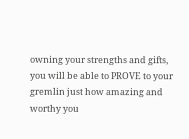owning your strengths and gifts, you will be able to PROVE to your gremlin just how amazing and worthy you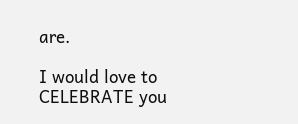are.

I would love to CELEBRATE you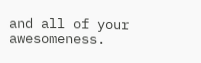and all of your awesomeness.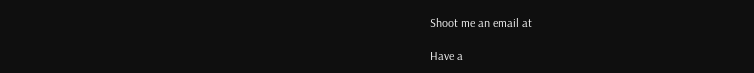Shoot me an email at

Have a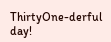ThirtyOne-derful day!